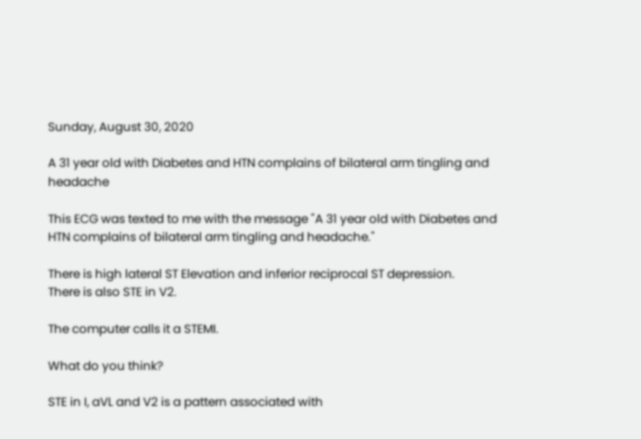Sunday, August 30, 2020

A 31 year old with Diabetes and HTN complains of bilateral arm tingling and headache

This ECG was texted to me with the message "A 31 year old with Diabetes and HTN complains of bilateral arm tingling and headache."

There is high lateral ST Elevation and inferior reciprocal ST depression.
There is also STE in V2.

The computer calls it a STEMI.

What do you think?

STE in I, aVL and V2 is a pattern associated with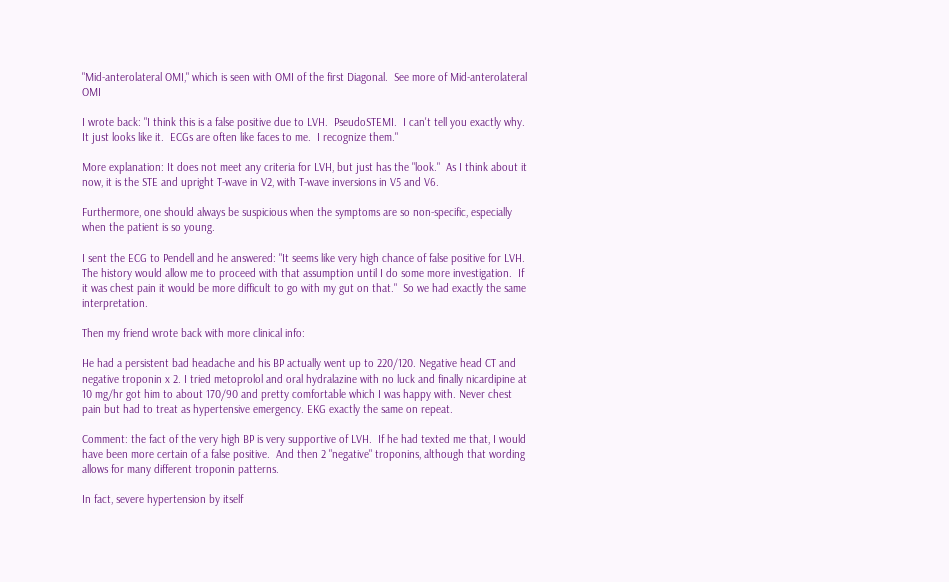"Mid-anterolateral OMI," which is seen with OMI of the first Diagonal.  See more of Mid-anterolateral OMI

I wrote back: "I think this is a false positive due to LVH.  PseudoSTEMI.  I can't tell you exactly why.  It just looks like it.  ECGs are often like faces to me.  I recognize them."

More explanation: It does not meet any criteria for LVH, but just has the "look."  As I think about it now, it is the STE and upright T-wave in V2, with T-wave inversions in V5 and V6.

Furthermore, one should always be suspicious when the symptoms are so non-specific, especially when the patient is so young.

I sent the ECG to Pendell and he answered: "It seems like very high chance of false positive for LVH. The history would allow me to proceed with that assumption until I do some more investigation.  If it was chest pain it would be more difficult to go with my gut on that."  So we had exactly the same interpretation.

Then my friend wrote back with more clinical info:

He had a persistent bad headache and his BP actually went up to 220/120. Negative head CT and negative troponin x 2. I tried metoprolol and oral hydralazine with no luck and finally nicardipine at 10 mg/hr got him to about 170/90 and pretty comfortable which I was happy with. Never chest pain but had to treat as hypertensive emergency. EKG exactly the same on repeat.

Comment: the fact of the very high BP is very supportive of LVH.  If he had texted me that, I would have been more certain of a false positive.  And then 2 "negative" troponins, although that wording allows for many different troponin patterns.

In fact, severe hypertension by itself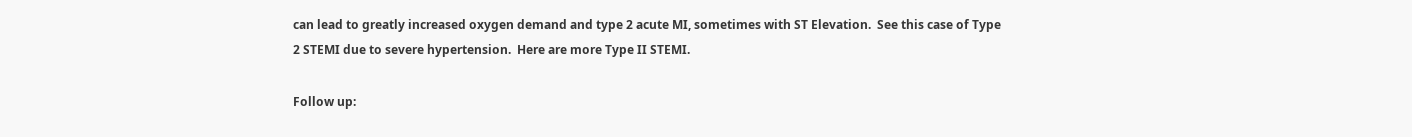can lead to greatly increased oxygen demand and type 2 acute MI, sometimes with ST Elevation.  See this case of Type 2 STEMI due to severe hypertension.  Here are more Type II STEMI.

Follow up: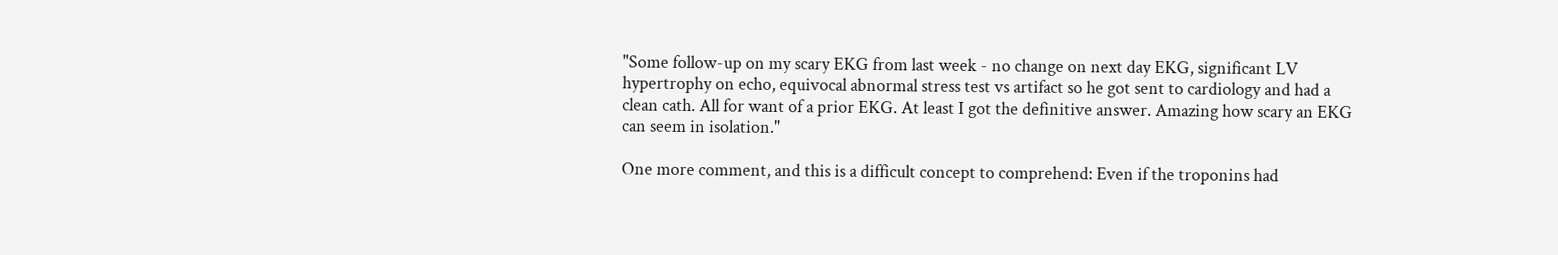"Some follow-up on my scary EKG from last week - no change on next day EKG, significant LV hypertrophy on echo, equivocal abnormal stress test vs artifact so he got sent to cardiology and had a clean cath. All for want of a prior EKG. At least I got the definitive answer. Amazing how scary an EKG can seem in isolation."

One more comment, and this is a difficult concept to comprehend: Even if the troponins had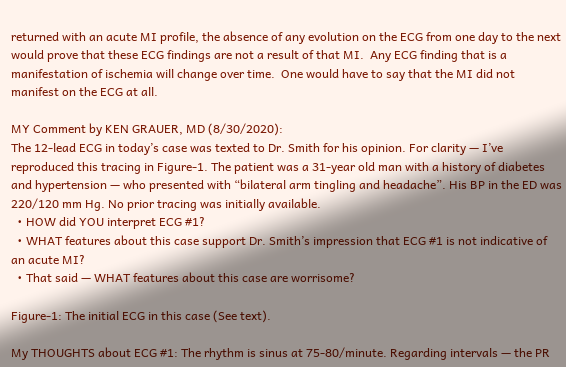returned with an acute MI profile, the absence of any evolution on the ECG from one day to the next would prove that these ECG findings are not a result of that MI.  Any ECG finding that is a manifestation of ischemia will change over time.  One would have to say that the MI did not manifest on the ECG at all.

MY Comment by KEN GRAUER, MD (8/30/2020):
The 12-lead ECG in today’s case was texted to Dr. Smith for his opinion. For clarity — I’ve reproduced this tracing in Figure-1. The patient was a 31-year old man with a history of diabetes and hypertension — who presented with “bilateral arm tingling and headache”. His BP in the ED was 220/120 mm Hg. No prior tracing was initially available.
  • HOW did YOU interpret ECG #1?
  • WHAT features about this case support Dr. Smith’s impression that ECG #1 is not indicative of an acute MI?
  • That said — WHAT features about this case are worrisome?

Figure-1: The initial ECG in this case (See text).

My THOUGHTS about ECG #1: The rhythm is sinus at 75-80/minute. Regarding intervals — the PR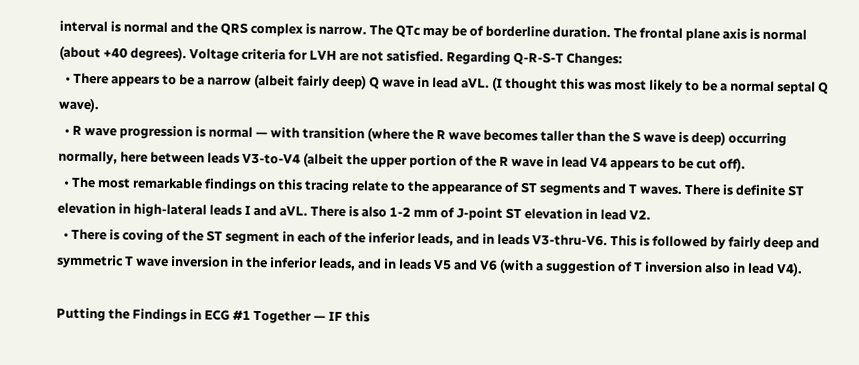interval is normal and the QRS complex is narrow. The QTc may be of borderline duration. The frontal plane axis is normal (about +40 degrees). Voltage criteria for LVH are not satisfied. Regarding Q-R-S-T Changes:
  • There appears to be a narrow (albeit fairly deep) Q wave in lead aVL. (I thought this was most likely to be a normal septal Q wave).
  • R wave progression is normal — with transition (where the R wave becomes taller than the S wave is deep) occurring normally, here between leads V3-to-V4 (albeit the upper portion of the R wave in lead V4 appears to be cut off).
  • The most remarkable findings on this tracing relate to the appearance of ST segments and T waves. There is definite ST elevation in high-lateral leads I and aVL. There is also 1-2 mm of J-point ST elevation in lead V2.
  • There is coving of the ST segment in each of the inferior leads, and in leads V3-thru-V6. This is followed by fairly deep and symmetric T wave inversion in the inferior leads, and in leads V5 and V6 (with a suggestion of T inversion also in lead V4).

Putting the Findings in ECG #1 Together — IF this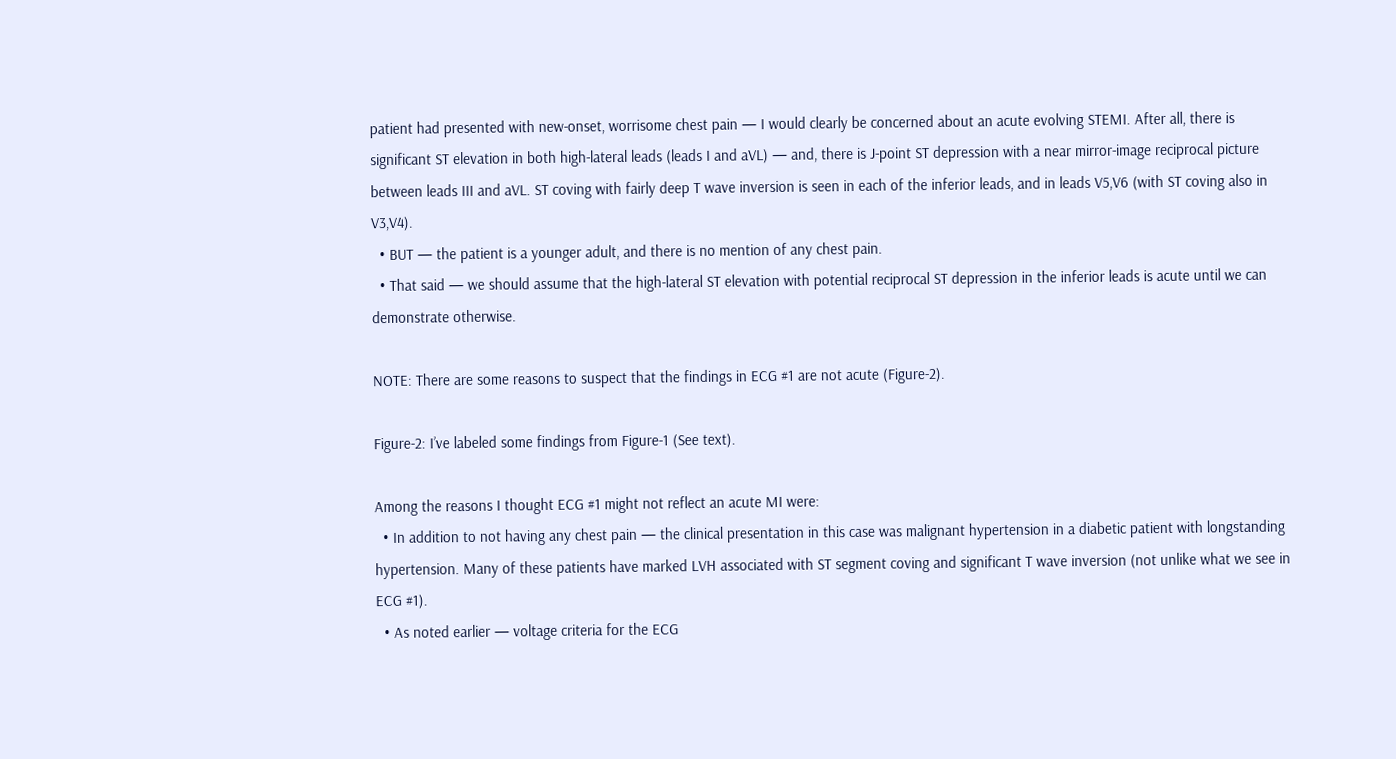patient had presented with new-onset, worrisome chest pain — I would clearly be concerned about an acute evolving STEMI. After all, there is significant ST elevation in both high-lateral leads (leads I and aVL) — and, there is J-point ST depression with a near mirror-image reciprocal picture between leads III and aVL. ST coving with fairly deep T wave inversion is seen in each of the inferior leads, and in leads V5,V6 (with ST coving also in V3,V4).
  • BUT — the patient is a younger adult, and there is no mention of any chest pain.
  • That said — we should assume that the high-lateral ST elevation with potential reciprocal ST depression in the inferior leads is acute until we can demonstrate otherwise.

NOTE: There are some reasons to suspect that the findings in ECG #1 are not acute (Figure-2).

Figure-2: I’ve labeled some findings from Figure-1 (See text).

Among the reasons I thought ECG #1 might not reflect an acute MI were:
  • In addition to not having any chest pain — the clinical presentation in this case was malignant hypertension in a diabetic patient with longstanding hypertension. Many of these patients have marked LVH associated with ST segment coving and significant T wave inversion (not unlike what we see in ECG #1).
  • As noted earlier — voltage criteria for the ECG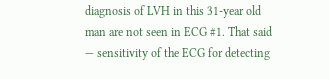diagnosis of LVH in this 31-year old man are not seen in ECG #1. That said — sensitivity of the ECG for detecting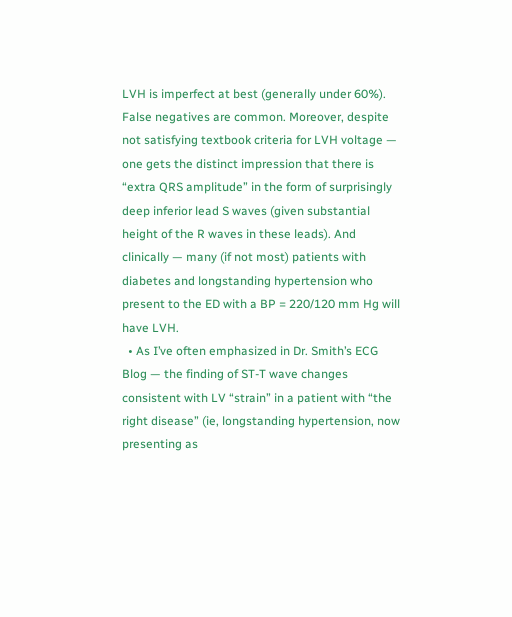LVH is imperfect at best (generally under 60%). False negatives are common. Moreover, despite not satisfying textbook criteria for LVH voltage — one gets the distinct impression that there is “extra QRS amplitude” in the form of surprisingly deep inferior lead S waves (given substantial height of the R waves in these leads). And clinically — many (if not most) patients with diabetes and longstanding hypertension who present to the ED with a BP = 220/120 mm Hg will have LVH.
  • As I’ve often emphasized in Dr. Smith’s ECG Blog — the finding of ST-T wave changes consistent with LV “strain” in a patient with “the right disease” (ie, longstanding hypertension, now presenting as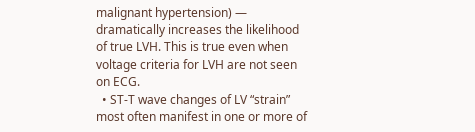malignant hypertension) — dramatically increases the likelihood of true LVH. This is true even when voltage criteria for LVH are not seen on ECG.
  • ST-T wave changes of LV “strain” most often manifest in one or more of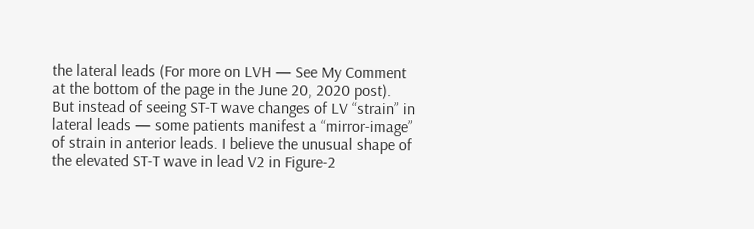the lateral leads (For more on LVH — See My Comment at the bottom of the page in the June 20, 2020 post). But instead of seeing ST-T wave changes of LV “strain” in lateral leads — some patients manifest a “mirror-image” of strain in anterior leads. I believe the unusual shape of the elevated ST-T wave in lead V2 in Figure-2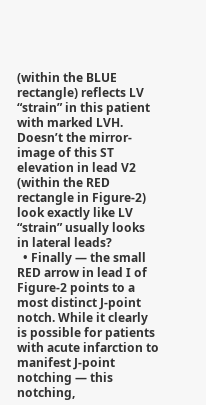(within the BLUE rectangle) reflects LV “strain” in this patient with marked LVH. Doesn’t the mirror-image of this ST elevation in lead V2 (within the RED rectangle in Figure-2) look exactly like LV “strain” usually looks in lateral leads?
  • Finally — the small RED arrow in lead I of Figure-2 points to a most distinct J-point notch. While it clearly is possible for patients with acute infarction to manifest J-point notching — this notching,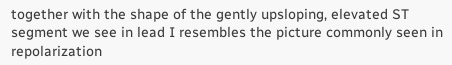together with the shape of the gently upsloping, elevated ST segment we see in lead I resembles the picture commonly seen in repolarization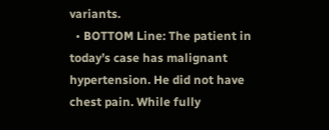variants.
  • BOTTOM Line: The patient in today’s case has malignant hypertension. He did not have chest pain. While fully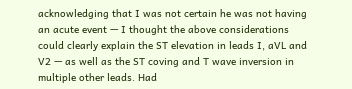acknowledging that I was not certain he was not having an acute event — I thought the above considerations could clearly explain the ST elevation in leads I, aVL and V2 — as well as the ST coving and T wave inversion in multiple other leads. Had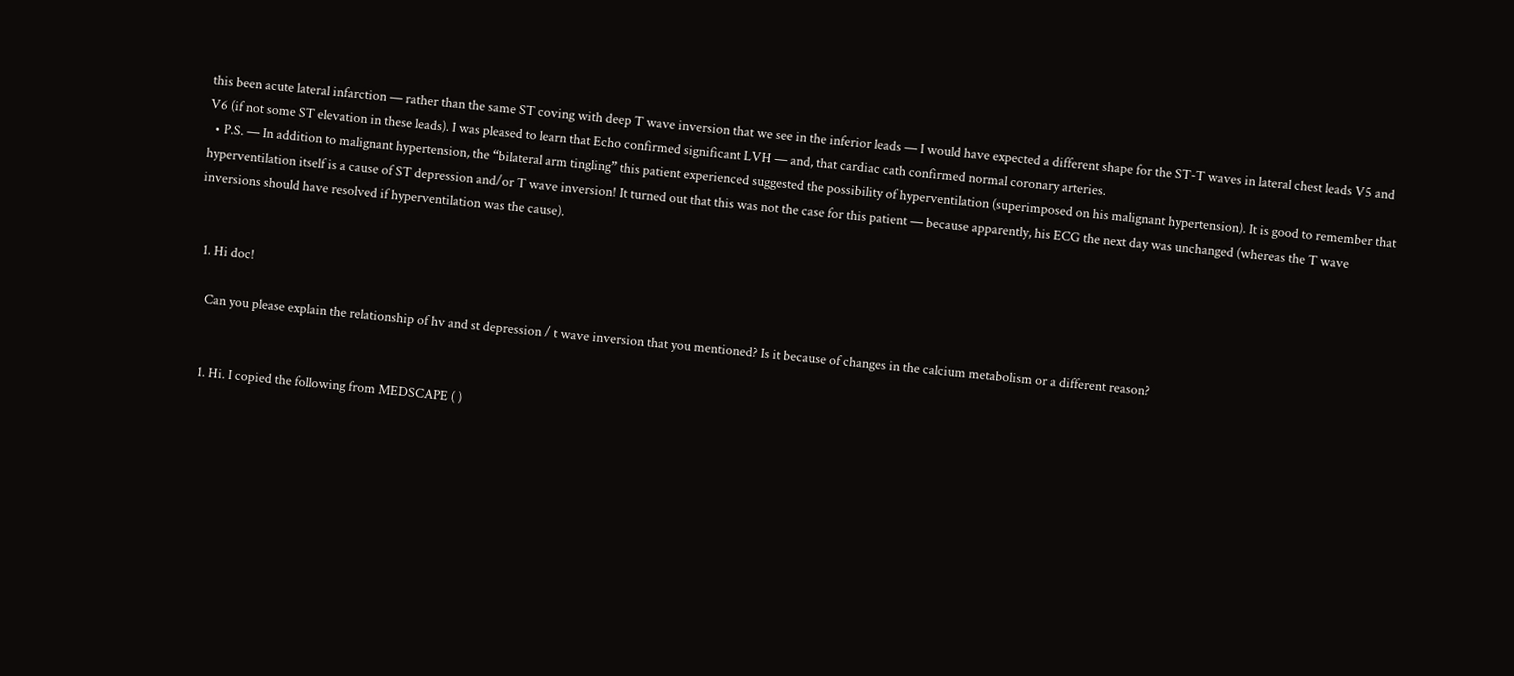this been acute lateral infarction — rather than the same ST coving with deep T wave inversion that we see in the inferior leads — I would have expected a different shape for the ST-T waves in lateral chest leads V5 and V6 (if not some ST elevation in these leads). I was pleased to learn that Echo confirmed significant LVH — and, that cardiac cath confirmed normal coronary arteries.
  • P.S. — In addition to malignant hypertension, the “bilateral arm tingling” this patient experienced suggested the possibility of hyperventilation (superimposed on his malignant hypertension). It is good to remember that hyperventilation itself is a cause of ST depression and/or T wave inversion! It turned out that this was not the case for this patient — because apparently, his ECG the next day was unchanged (whereas the T wave inversions should have resolved if hyperventilation was the cause).


  1. Hi doc!

    Can you please explain the relationship of hv and st depression / t wave inversion that you mentioned? Is it because of changes in the calcium metabolism or a different reason?


    1. Hi. I copied the following from MEDSCAPE ( )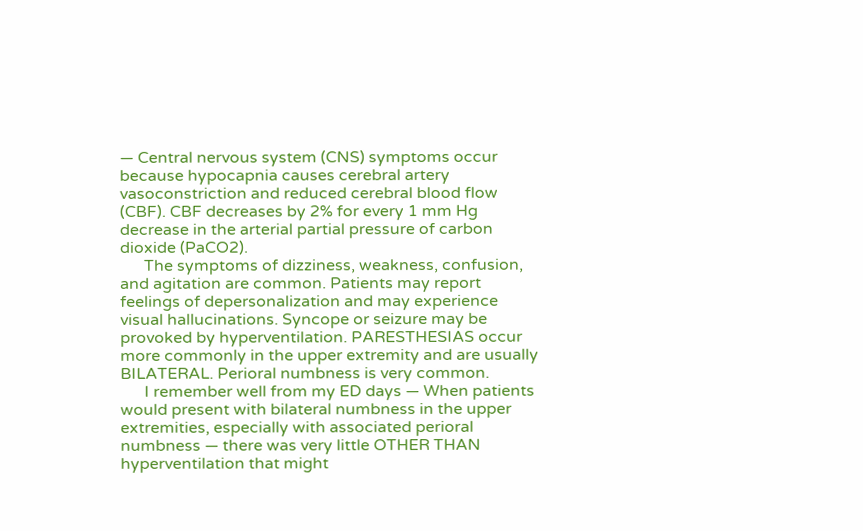— Central nervous system (CNS) symptoms occur because hypocapnia causes cerebral artery vasoconstriction and reduced cerebral blood flow (CBF). CBF decreases by 2% for every 1 mm Hg decrease in the arterial partial pressure of carbon dioxide (PaCO2).
      The symptoms of dizziness, weakness, confusion, and agitation are common. Patients may report feelings of depersonalization and may experience visual hallucinations. Syncope or seizure may be provoked by hyperventilation. PARESTHESIAS occur more commonly in the upper extremity and are usually BILATERAL. Perioral numbness is very common.
      I remember well from my ED days — When patients would present with bilateral numbness in the upper extremities, especially with associated perioral numbness — there was very little OTHER THAN hyperventilation that might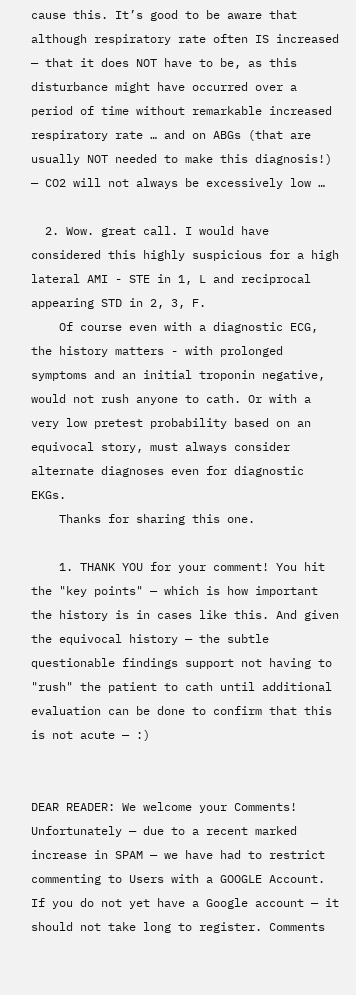cause this. It’s good to be aware that although respiratory rate often IS increased — that it does NOT have to be, as this disturbance might have occurred over a period of time without remarkable increased respiratory rate … and on ABGs (that are usually NOT needed to make this diagnosis!) — CO2 will not always be excessively low …

  2. Wow. great call. I would have considered this highly suspicious for a high lateral AMI - STE in 1, L and reciprocal appearing STD in 2, 3, F.
    Of course even with a diagnostic ECG, the history matters - with prolonged symptoms and an initial troponin negative, would not rush anyone to cath. Or with a very low pretest probability based on an equivocal story, must always consider alternate diagnoses even for diagnostic EKGs.
    Thanks for sharing this one.

    1. THANK YOU for your comment! You hit the "key points" — which is how important the history is in cases like this. And given the equivocal history — the subtle questionable findings support not having to "rush" the patient to cath until additional evaluation can be done to confirm that this is not acute — :)


DEAR READER: We welcome your Comments! Unfortunately — due to a recent marked increase in SPAM — we have had to restrict commenting to Users with a GOOGLE Account. If you do not yet have a Google account — it should not take long to register. Comments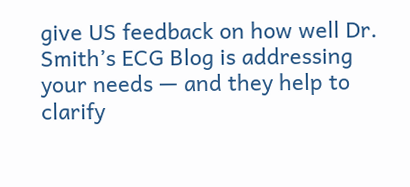give US feedback on how well Dr. Smith’s ECG Blog is addressing your needs — and they help to clarify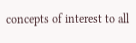concepts of interest to all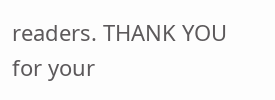readers. THANK YOU for your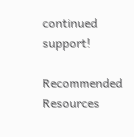continued support!

Recommended Resources